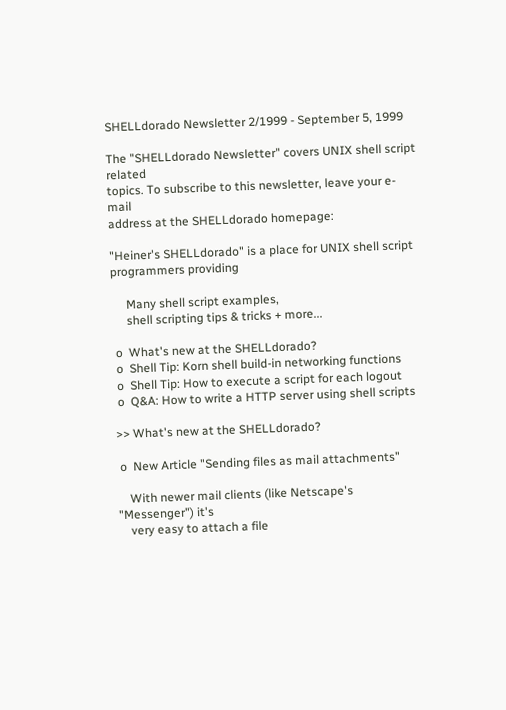SHELLdorado Newsletter 2/1999 - September 5, 1999

The "SHELLdorado Newsletter" covers UNIX shell script related
topics. To subscribe to this newsletter, leave your e-mail
address at the SHELLdorado homepage:

"Heiner's SHELLdorado" is a place for UNIX shell script
programmers providing

     Many shell script examples,
     shell scripting tips & tricks + more...

 o  What's new at the SHELLdorado?
 o  Shell Tip: Korn shell build-in networking functions
 o  Shell Tip: How to execute a script for each logout
 o  Q&A: How to write a HTTP server using shell scripts

>> What's new at the SHELLdorado?

 o  New Article "Sending files as mail attachments"

    With newer mail clients (like Netscape's "Messenger") it's
    very easy to attach a file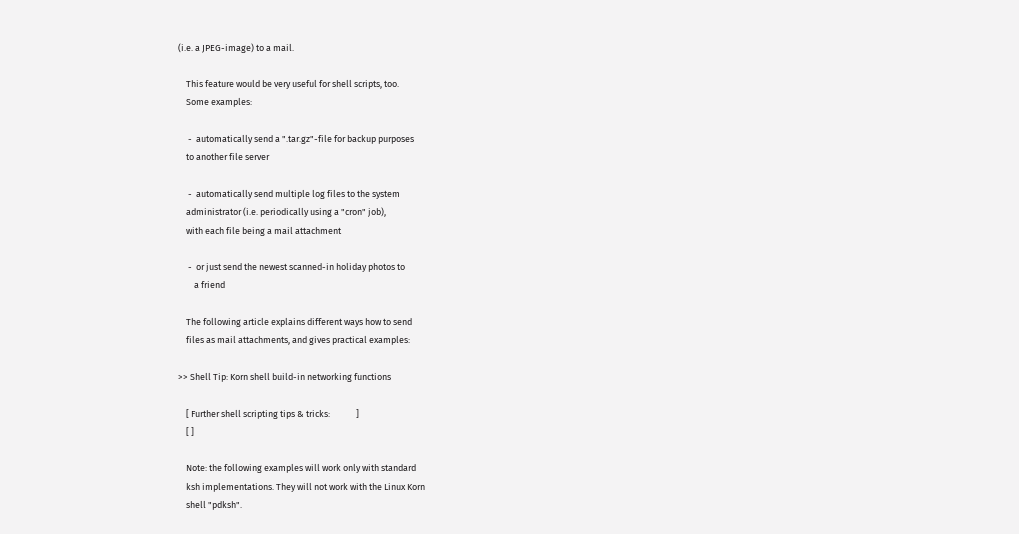(i.e. a JPEG-image) to a mail.

    This feature would be very useful for shell scripts, too.
    Some examples:

     -  automatically send a ".tar.gz"-file for backup purposes
    to another file server

     -  automatically send multiple log files to the system
    administrator (i.e. periodically using a "cron" job),
    with each file being a mail attachment

     -  or just send the newest scanned-in holiday photos to
        a friend

    The following article explains different ways how to send
    files as mail attachments, and gives practical examples:

>> Shell Tip: Korn shell build-in networking functions

    [ Further shell scripting tips & tricks:             ]
    [ ]

    Note: the following examples will work only with standard
    ksh implementations. They will not work with the Linux Korn
    shell "pdksh".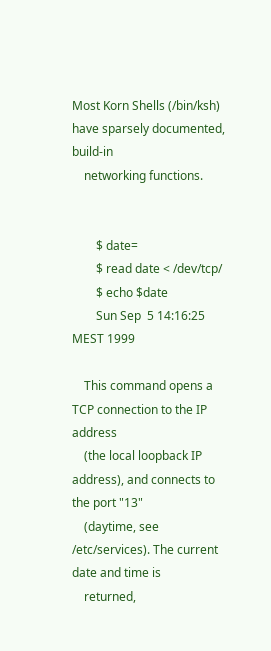Most Korn Shells (/bin/ksh) have sparsely documented, build-in
    networking functions.


        $ date=
        $ read date < /dev/tcp/
        $ echo $date
        Sun Sep  5 14:16:25 MEST 1999

    This command opens a TCP connection to the IP address
    (the local loopback IP address), and connects to the port "13"
    (daytime, see /etc/services). The current date and time is
    returned,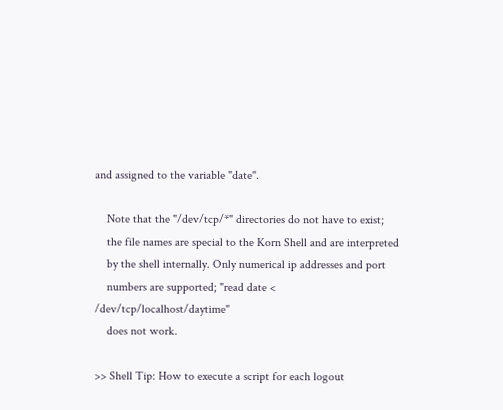and assigned to the variable "date".

    Note that the "/dev/tcp/*" directories do not have to exist;
    the file names are special to the Korn Shell and are interpreted
    by the shell internally. Only numerical ip addresses and port
    numbers are supported; "read date < /dev/tcp/localhost/daytime"
    does not work.

>> Shell Tip: How to execute a script for each logout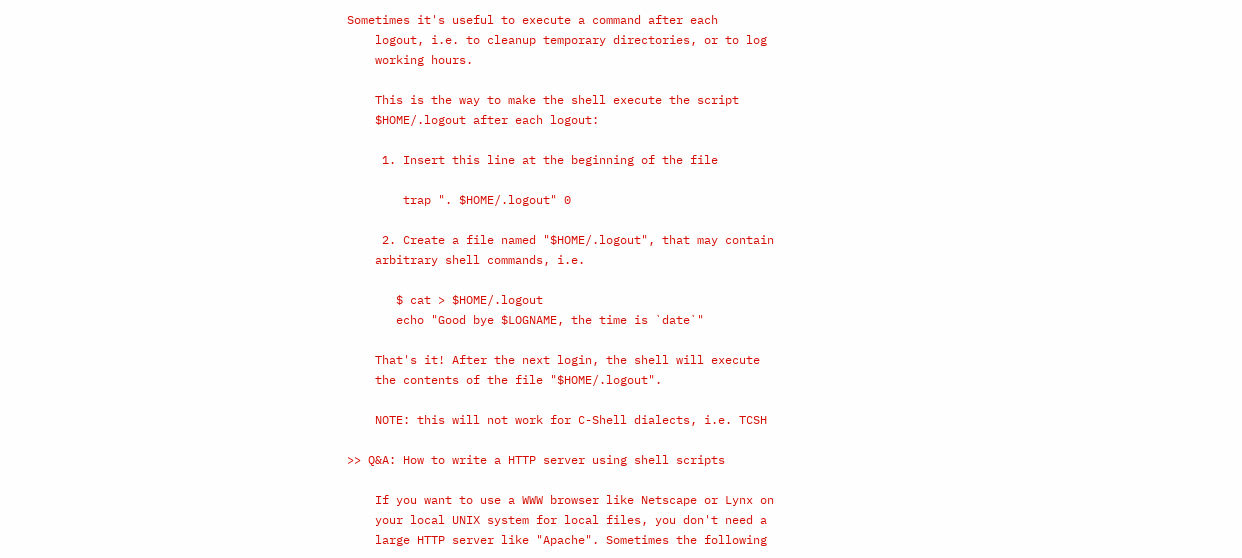Sometimes it's useful to execute a command after each
    logout, i.e. to cleanup temporary directories, or to log
    working hours.

    This is the way to make the shell execute the script
    $HOME/.logout after each logout:

     1. Insert this line at the beginning of the file

        trap ". $HOME/.logout" 0

     2. Create a file named "$HOME/.logout", that may contain
    arbitrary shell commands, i.e.

       $ cat > $HOME/.logout
       echo "Good bye $LOGNAME, the time is `date`"

    That's it! After the next login, the shell will execute
    the contents of the file "$HOME/.logout".

    NOTE: this will not work for C-Shell dialects, i.e. TCSH

>> Q&A: How to write a HTTP server using shell scripts

    If you want to use a WWW browser like Netscape or Lynx on
    your local UNIX system for local files, you don't need a
    large HTTP server like "Apache". Sometimes the following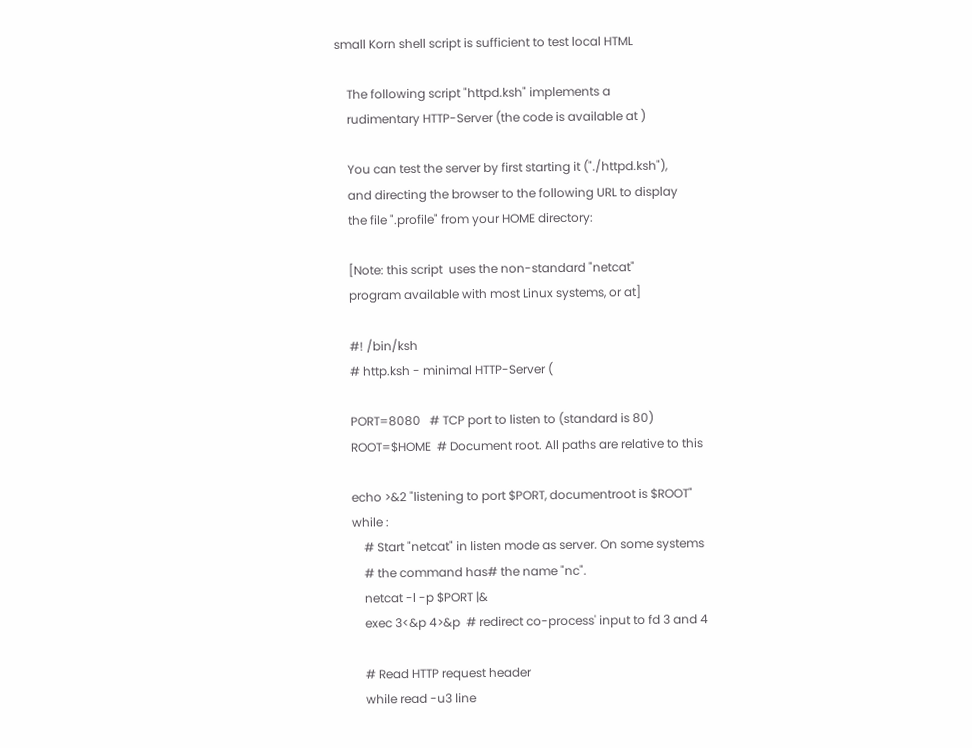small Korn shell script is sufficient to test local HTML

    The following script "httpd.ksh" implements a
    rudimentary HTTP-Server (the code is available at )

    You can test the server by first starting it ("./httpd.ksh"),
    and directing the browser to the following URL to display
    the file ".profile" from your HOME directory:

    [Note: this script  uses the non-standard "netcat"
    program available with most Linux systems, or at]

    #! /bin/ksh
    # http.ksh - minimal HTTP-Server (

    PORT=8080   # TCP port to listen to (standard is 80)
    ROOT=$HOME  # Document root. All paths are relative to this

    echo >&2 "listening to port $PORT, documentroot is $ROOT"
    while :
        # Start "netcat" in listen mode as server. On some systems
        # the command has# the name "nc".
        netcat -l -p $PORT |&
        exec 3<&p 4>&p  # redirect co-process' input to fd 3 and 4

        # Read HTTP request header
        while read -u3 line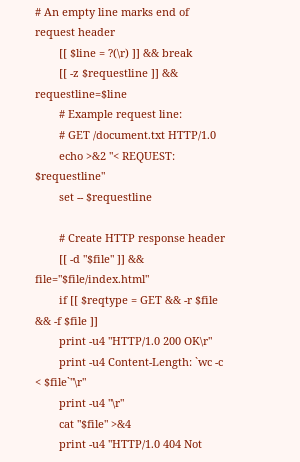# An empty line marks end of request header
        [[ $line = ?(\r) ]] && break
        [[ -z $requestline ]] && requestline=$line
        # Example request line:
        # GET /document.txt HTTP/1.0
        echo >&2 "< REQUEST: $requestline"
        set -- $requestline

        # Create HTTP response header
        [[ -d "$file" ]] && file="$file/index.html"
        if [[ $reqtype = GET && -r $file && -f $file ]]
        print -u4 "HTTP/1.0 200 OK\r"
        print -u4 Content-Length: `wc -c < $file`"\r"
        print -u4 "\r"
        cat "$file" >&4
        print -u4 "HTTP/1.0 404 Not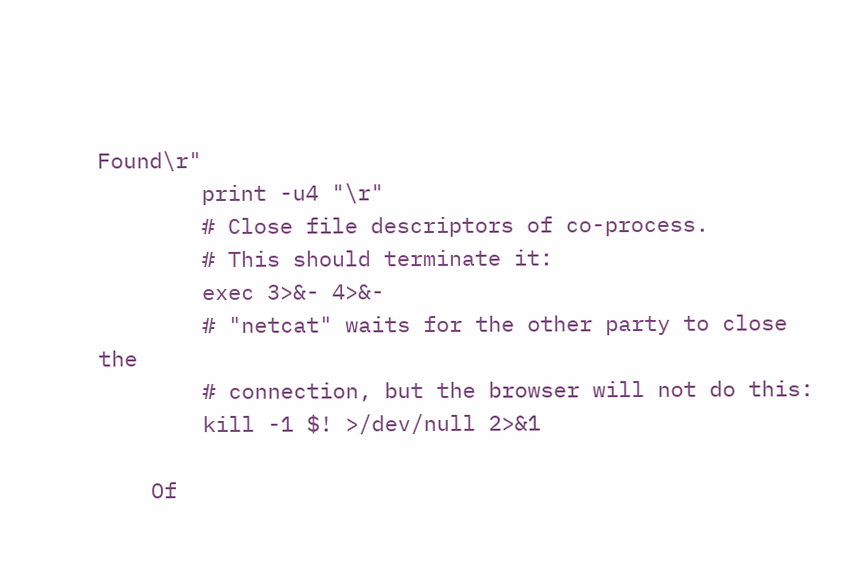Found\r"
        print -u4 "\r"
        # Close file descriptors of co-process.
        # This should terminate it:
        exec 3>&- 4>&-
        # "netcat" waits for the other party to close the
        # connection, but the browser will not do this:
        kill -1 $! >/dev/null 2>&1

    Of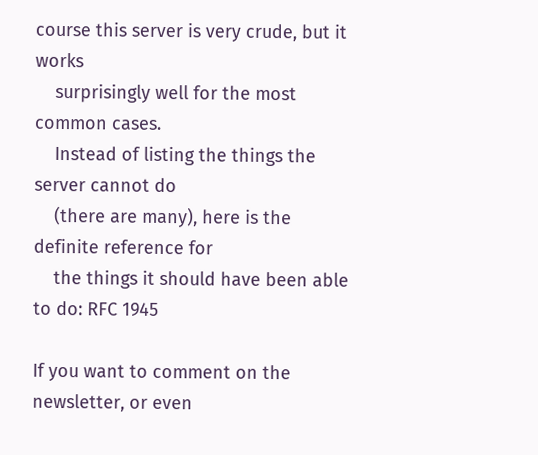course this server is very crude, but it works
    surprisingly well for the most common cases.
    Instead of listing the things the server cannot do
    (there are many), here is the definite reference for
    the things it should have been able to do: RFC 1945

If you want to comment on the newsletter, or even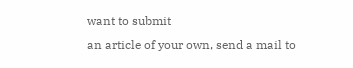want to submit
an article of your own, send a mail to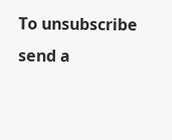To unsubscribe send a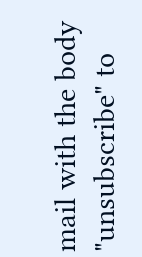mail with the body "unsubscribe" to